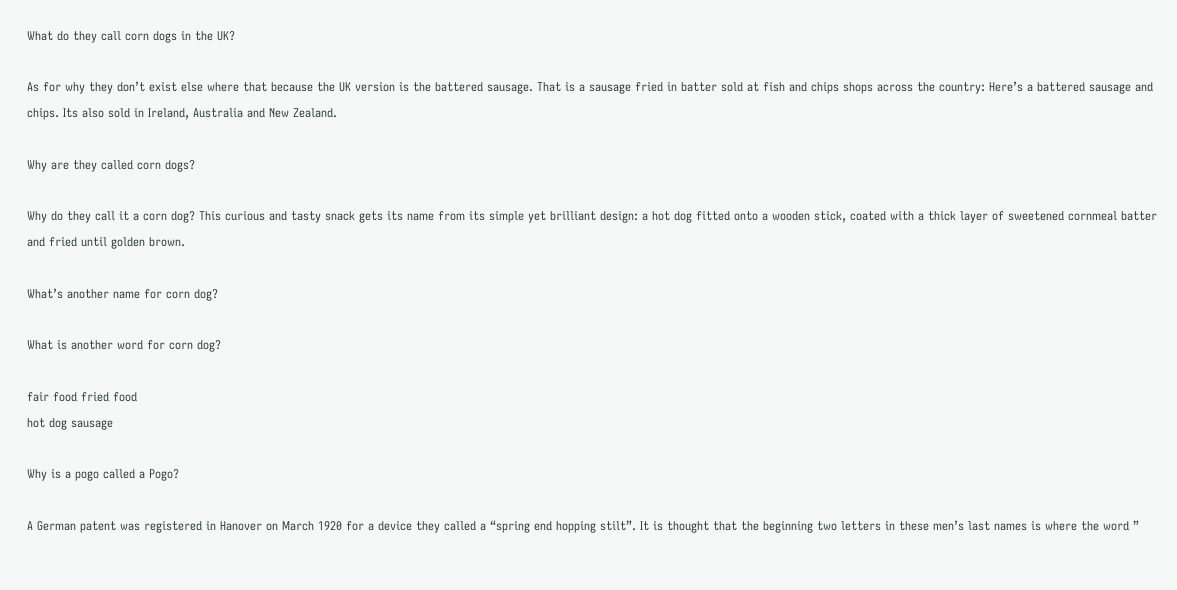What do they call corn dogs in the UK?

As for why they don’t exist else where that because the UK version is the battered sausage. That is a sausage fried in batter sold at fish and chips shops across the country: Here’s a battered sausage and chips. Its also sold in Ireland, Australia and New Zealand.

Why are they called corn dogs?

Why do they call it a corn dog? This curious and tasty snack gets its name from its simple yet brilliant design: a hot dog fitted onto a wooden stick, coated with a thick layer of sweetened cornmeal batter and fried until golden brown.

What’s another name for corn dog?

What is another word for corn dog?

fair food fried food
hot dog sausage

Why is a pogo called a Pogo?

A German patent was registered in Hanover on March 1920 for a device they called a “spring end hopping stilt”. It is thought that the beginning two letters in these men’s last names is where the word ”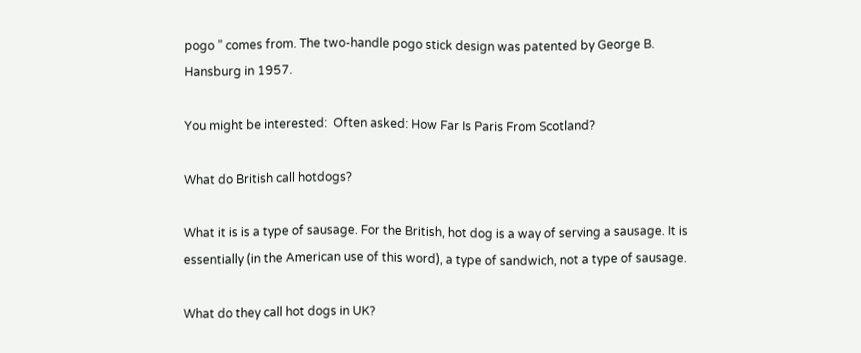pogo ” comes from. The two-handle pogo stick design was patented by George B. Hansburg in 1957.

You might be interested:  Often asked: How Far Is Paris From Scotland?

What do British call hotdogs?

What it is is a type of sausage. For the British, hot dog is a way of serving a sausage. It is essentially (in the American use of this word), a type of sandwich, not a type of sausage.

What do they call hot dogs in UK?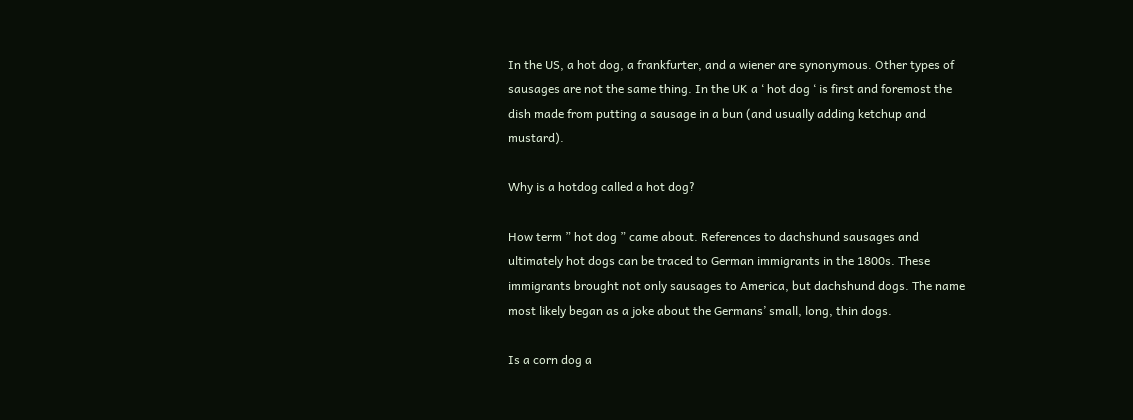In the US, a hot dog, a frankfurter, and a wiener are synonymous. Other types of sausages are not the same thing. In the UK a ‘ hot dog ‘ is first and foremost the dish made from putting a sausage in a bun (and usually adding ketchup and mustard).

Why is a hotdog called a hot dog?

How term ” hot dog ” came about. References to dachshund sausages and ultimately hot dogs can be traced to German immigrants in the 1800s. These immigrants brought not only sausages to America, but dachshund dogs. The name most likely began as a joke about the Germans’ small, long, thin dogs.

Is a corn dog a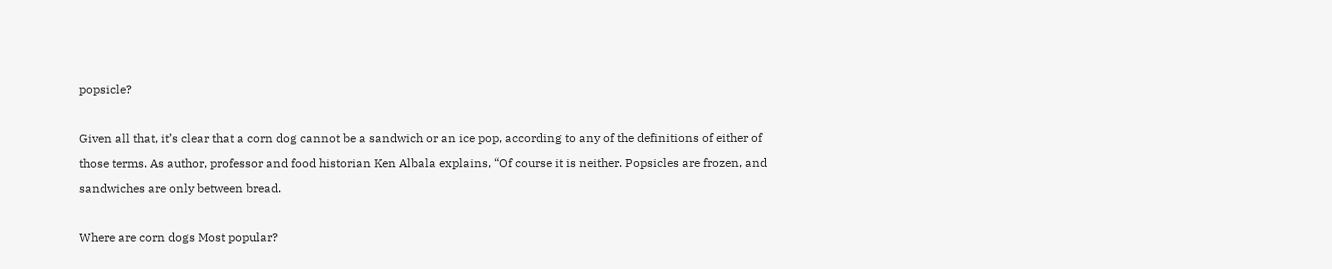popsicle?

Given all that, it’s clear that a corn dog cannot be a sandwich or an ice pop, according to any of the definitions of either of those terms. As author, professor and food historian Ken Albala explains, “Of course it is neither. Popsicles are frozen, and sandwiches are only between bread.

Where are corn dogs Most popular?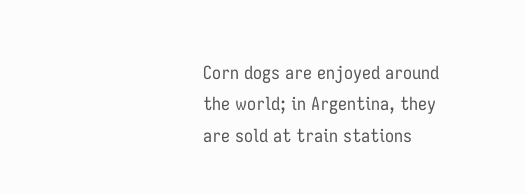Corn dogs are enjoyed around the world; in Argentina, they are sold at train stations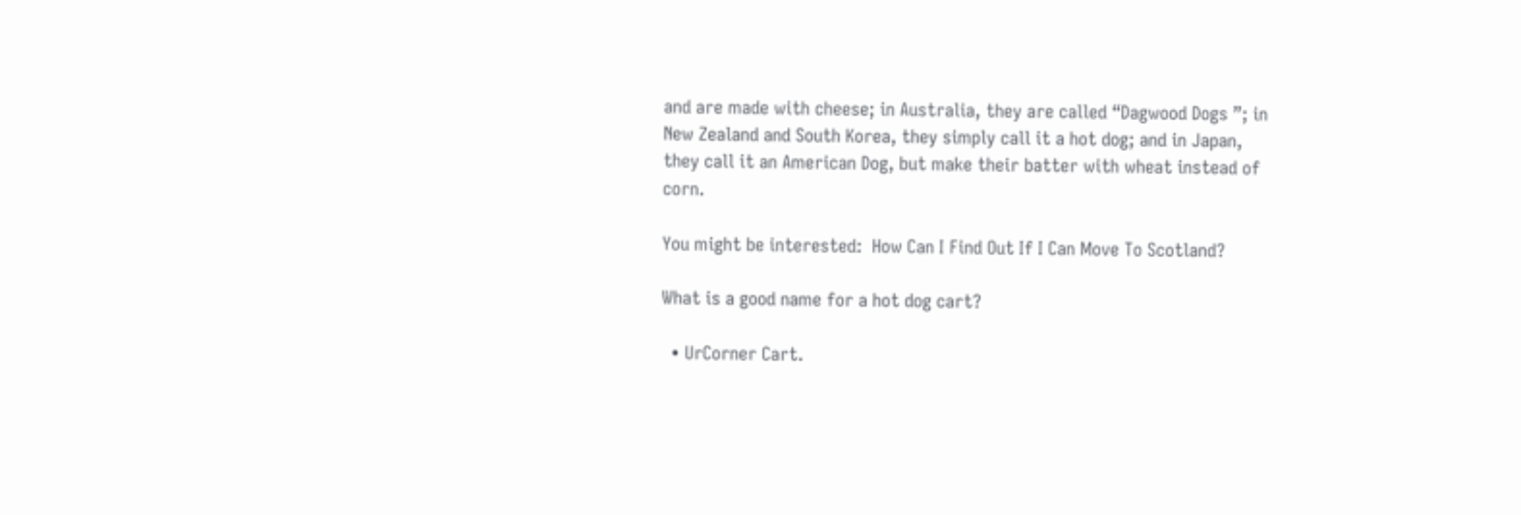and are made with cheese; in Australia, they are called “Dagwood Dogs ”; in New Zealand and South Korea, they simply call it a hot dog; and in Japan, they call it an American Dog, but make their batter with wheat instead of corn.

You might be interested:  How Can I Find Out If I Can Move To Scotland?

What is a good name for a hot dog cart?

  • UrCorner Cart.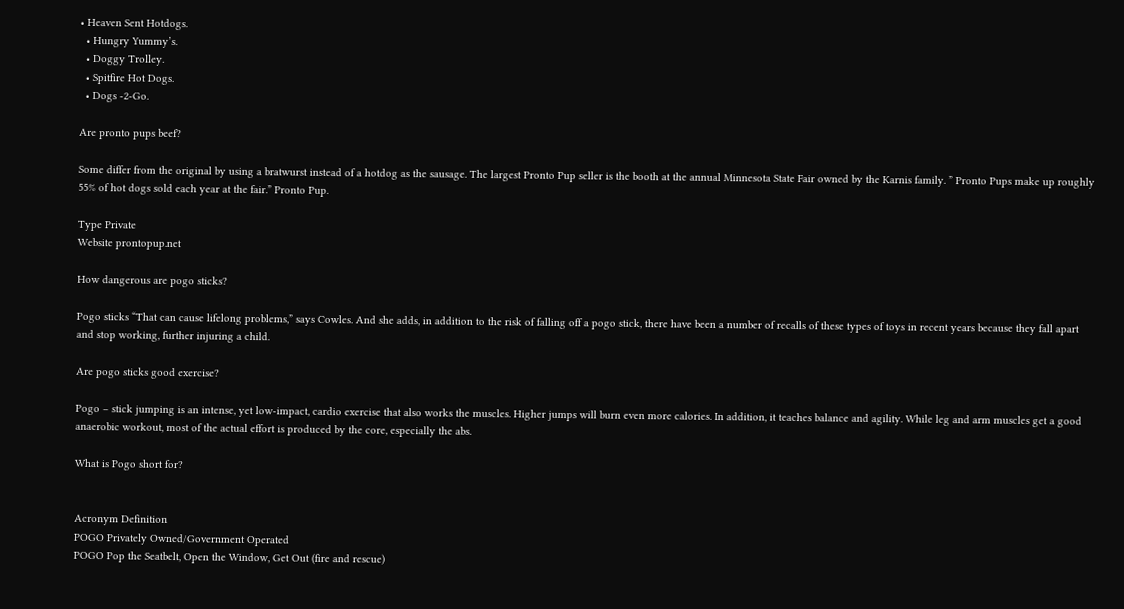• Heaven Sent Hotdogs.
  • Hungry Yummy’s.
  • Doggy Trolley.
  • Spitfire Hot Dogs.
  • Dogs -2-Go.

Are pronto pups beef?

Some differ from the original by using a bratwurst instead of a hotdog as the sausage. The largest Pronto Pup seller is the booth at the annual Minnesota State Fair owned by the Karnis family. ” Pronto Pups make up roughly 55% of hot dogs sold each year at the fair.” Pronto Pup.

Type Private
Website prontopup.net

How dangerous are pogo sticks?

Pogo sticks “That can cause lifelong problems,” says Cowles. And she adds, in addition to the risk of falling off a pogo stick, there have been a number of recalls of these types of toys in recent years because they fall apart and stop working, further injuring a child.

Are pogo sticks good exercise?

Pogo – stick jumping is an intense, yet low-impact, cardio exercise that also works the muscles. Higher jumps will burn even more calories. In addition, it teaches balance and agility. While leg and arm muscles get a good anaerobic workout, most of the actual effort is produced by the core, especially the abs.

What is Pogo short for?


Acronym Definition
POGO Privately Owned/Government Operated
POGO Pop the Seatbelt, Open the Window, Get Out (fire and rescue)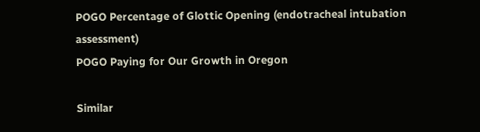POGO Percentage of Glottic Opening (endotracheal intubation assessment)
POGO Paying for Our Growth in Oregon

Similar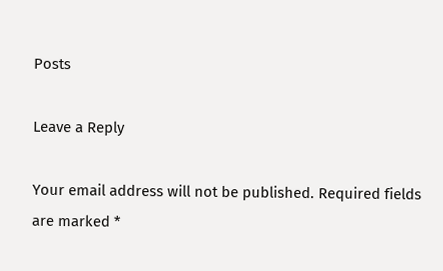Posts

Leave a Reply

Your email address will not be published. Required fields are marked *